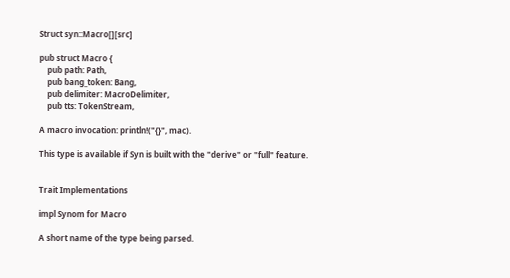Struct syn::Macro[][src]

pub struct Macro {
    pub path: Path,
    pub bang_token: Bang,
    pub delimiter: MacroDelimiter,
    pub tts: TokenStream,

A macro invocation: println!("{}", mac).

This type is available if Syn is built with the "derive" or "full" feature.


Trait Implementations

impl Synom for Macro

A short name of the type being parsed.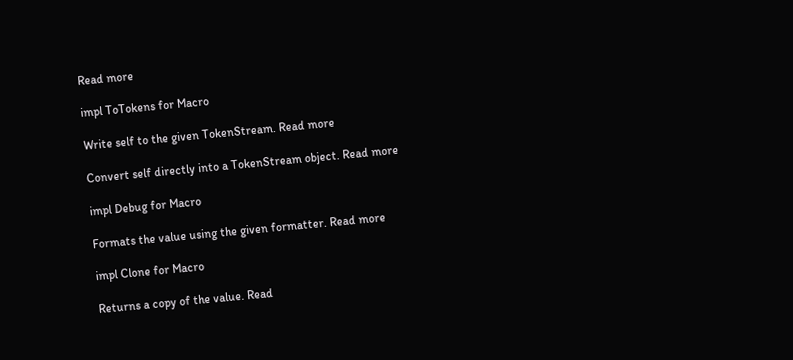Read more

impl ToTokens for Macro

Write self to the given TokenStream. Read more

Convert self directly into a TokenStream object. Read more

impl Debug for Macro

Formats the value using the given formatter. Read more

impl Clone for Macro

Returns a copy of the value. Read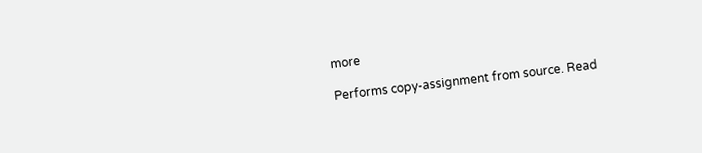more

Performs copy-assignment from source. Read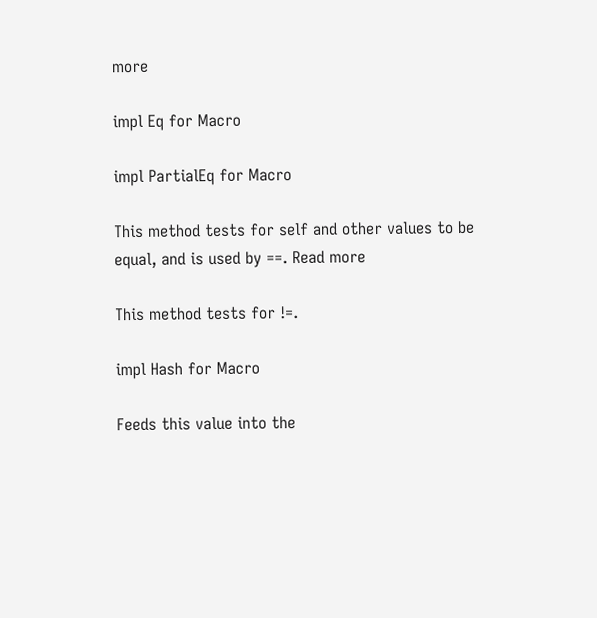more

impl Eq for Macro

impl PartialEq for Macro

This method tests for self and other values to be equal, and is used by ==. Read more

This method tests for !=.

impl Hash for Macro

Feeds this value into the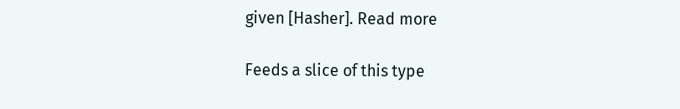given [Hasher]. Read more

Feeds a slice of this type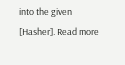into the given [Hasher]. Read more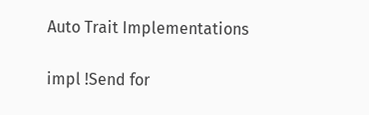Auto Trait Implementations

impl !Send for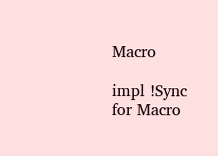Macro

impl !Sync for Macro